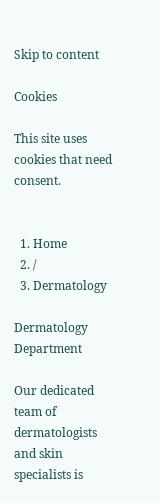Skip to content

Cookies

This site uses cookies that need consent.


  1. Home
  2. /
  3. Dermatology

Dermatology Department

Our dedicated team of dermatologists and skin specialists is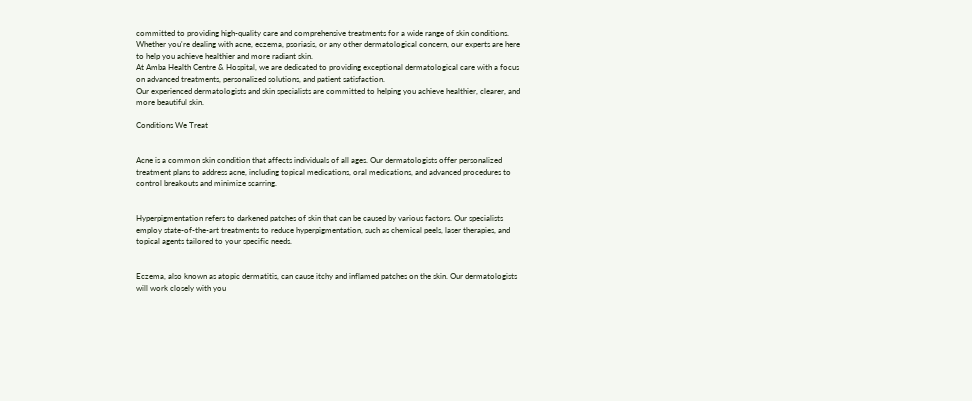committed to providing high-quality care and comprehensive treatments for a wide range of skin conditions. Whether you're dealing with acne, eczema, psoriasis, or any other dermatological concern, our experts are here to help you achieve healthier and more radiant skin.
At Amba Health Centre & Hospital, we are dedicated to providing exceptional dermatological care with a focus on advanced treatments, personalized solutions, and patient satisfaction.
Our experienced dermatologists and skin specialists are committed to helping you achieve healthier, clearer, and more beautiful skin.

Conditions We Treat


Acne is a common skin condition that affects individuals of all ages. Our dermatologists offer personalized treatment plans to address acne, including topical medications, oral medications, and advanced procedures to control breakouts and minimize scarring.


Hyperpigmentation refers to darkened patches of skin that can be caused by various factors. Our specialists employ state-of-the-art treatments to reduce hyperpigmentation, such as chemical peels, laser therapies, and topical agents tailored to your specific needs.


Eczema, also known as atopic dermatitis, can cause itchy and inflamed patches on the skin. Our dermatologists will work closely with you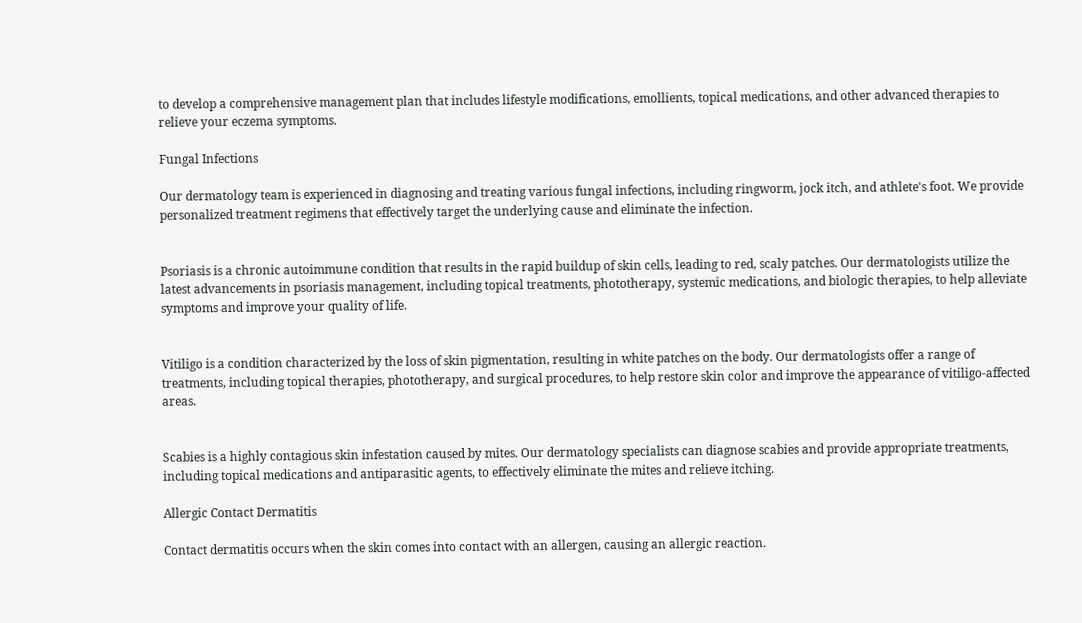to develop a comprehensive management plan that includes lifestyle modifications, emollients, topical medications, and other advanced therapies to relieve your eczema symptoms.

Fungal Infections

Our dermatology team is experienced in diagnosing and treating various fungal infections, including ringworm, jock itch, and athlete's foot. We provide personalized treatment regimens that effectively target the underlying cause and eliminate the infection.


Psoriasis is a chronic autoimmune condition that results in the rapid buildup of skin cells, leading to red, scaly patches. Our dermatologists utilize the latest advancements in psoriasis management, including topical treatments, phototherapy, systemic medications, and biologic therapies, to help alleviate symptoms and improve your quality of life.


Vitiligo is a condition characterized by the loss of skin pigmentation, resulting in white patches on the body. Our dermatologists offer a range of treatments, including topical therapies, phototherapy, and surgical procedures, to help restore skin color and improve the appearance of vitiligo-affected areas.


Scabies is a highly contagious skin infestation caused by mites. Our dermatology specialists can diagnose scabies and provide appropriate treatments, including topical medications and antiparasitic agents, to effectively eliminate the mites and relieve itching.

Allergic Contact Dermatitis

Contact dermatitis occurs when the skin comes into contact with an allergen, causing an allergic reaction.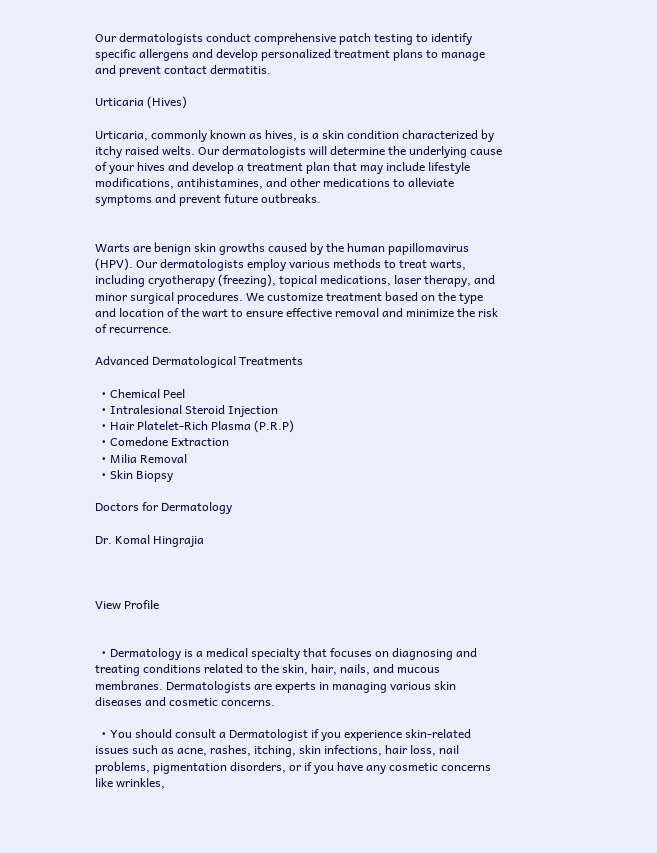Our dermatologists conduct comprehensive patch testing to identify specific allergens and develop personalized treatment plans to manage and prevent contact dermatitis.

Urticaria (Hives)

Urticaria, commonly known as hives, is a skin condition characterized by itchy raised welts. Our dermatologists will determine the underlying cause of your hives and develop a treatment plan that may include lifestyle modifications, antihistamines, and other medications to alleviate symptoms and prevent future outbreaks.


Warts are benign skin growths caused by the human papillomavirus (HPV). Our dermatologists employ various methods to treat warts, including cryotherapy (freezing), topical medications, laser therapy, and minor surgical procedures. We customize treatment based on the type and location of the wart to ensure effective removal and minimize the risk of recurrence.

Advanced Dermatological Treatments

  • Chemical Peel
  • Intralesional Steroid Injection
  • Hair Platelet-Rich Plasma (P.R.P)
  • Comedone Extraction
  • Milia Removal
  • Skin Biopsy

Doctors for Dermatology

Dr. Komal Hingrajia



View Profile


  • Dermatology is a medical specialty that focuses on diagnosing and treating conditions related to the skin, hair, nails, and mucous membranes. Dermatologists are experts in managing various skin diseases and cosmetic concerns.

  • You should consult a Dermatologist if you experience skin-related issues such as acne, rashes, itching, skin infections, hair loss, nail problems, pigmentation disorders, or if you have any cosmetic concerns like wrinkles,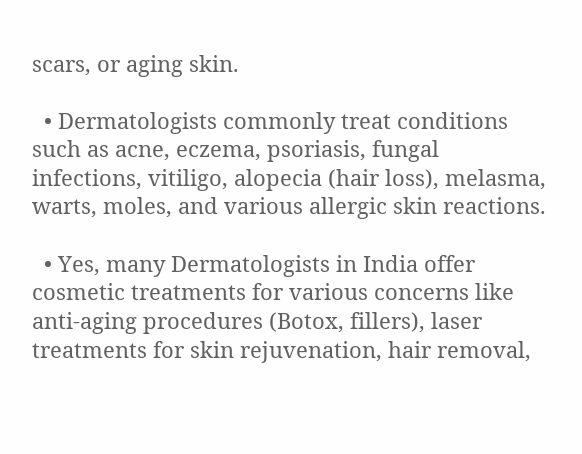scars, or aging skin.

  • Dermatologists commonly treat conditions such as acne, eczema, psoriasis, fungal infections, vitiligo, alopecia (hair loss), melasma, warts, moles, and various allergic skin reactions.

  • Yes, many Dermatologists in India offer cosmetic treatments for various concerns like anti-aging procedures (Botox, fillers), laser treatments for skin rejuvenation, hair removal,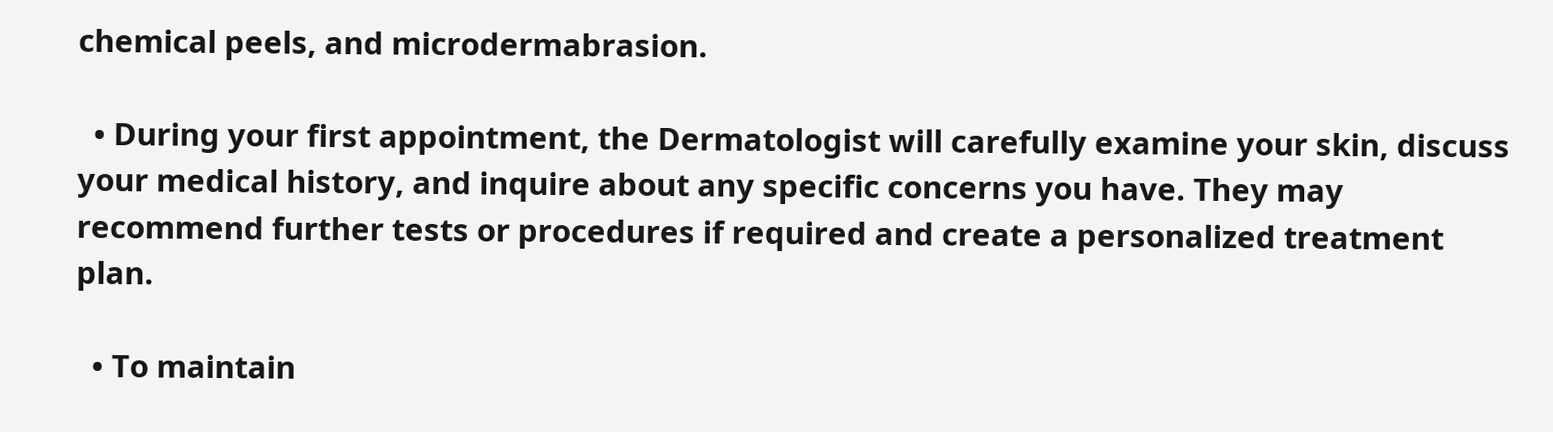chemical peels, and microdermabrasion.

  • During your first appointment, the Dermatologist will carefully examine your skin, discuss your medical history, and inquire about any specific concerns you have. They may recommend further tests or procedures if required and create a personalized treatment plan.

  • To maintain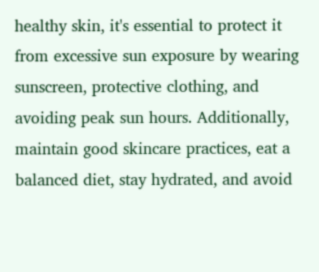healthy skin, it's essential to protect it from excessive sun exposure by wearing sunscreen, protective clothing, and avoiding peak sun hours. Additionally, maintain good skincare practices, eat a balanced diet, stay hydrated, and avoid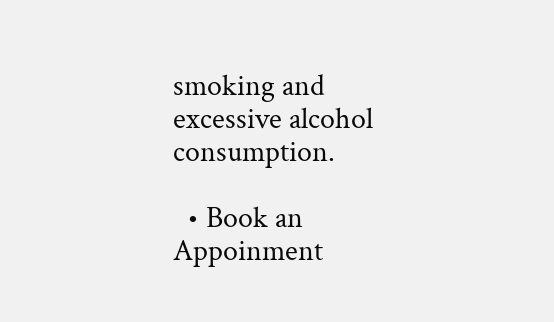smoking and excessive alcohol consumption.

  • Book an Appoinment